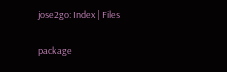jose2go: Index | Files

package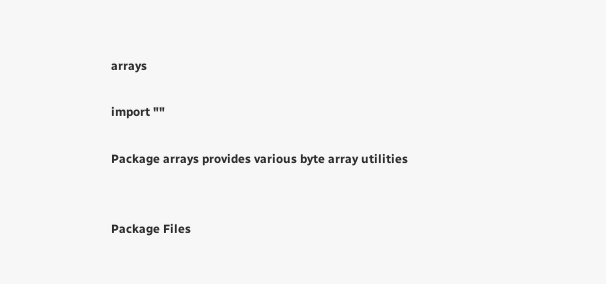arrays

import ""

Package arrays provides various byte array utilities


Package Files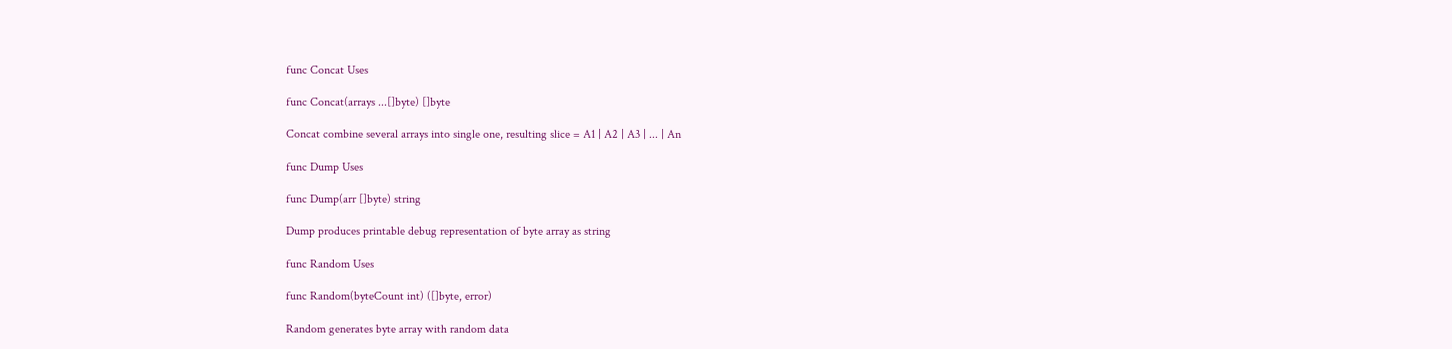func Concat Uses

func Concat(arrays ...[]byte) []byte

Concat combine several arrays into single one, resulting slice = A1 | A2 | A3 | ... | An

func Dump Uses

func Dump(arr []byte) string

Dump produces printable debug representation of byte array as string

func Random Uses

func Random(byteCount int) ([]byte, error)

Random generates byte array with random data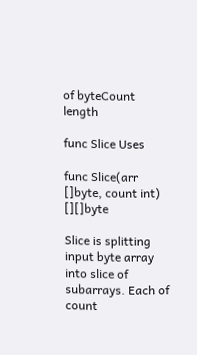of byteCount length

func Slice Uses

func Slice(arr []byte, count int) [][]byte

Slice is splitting input byte array into slice of subarrays. Each of count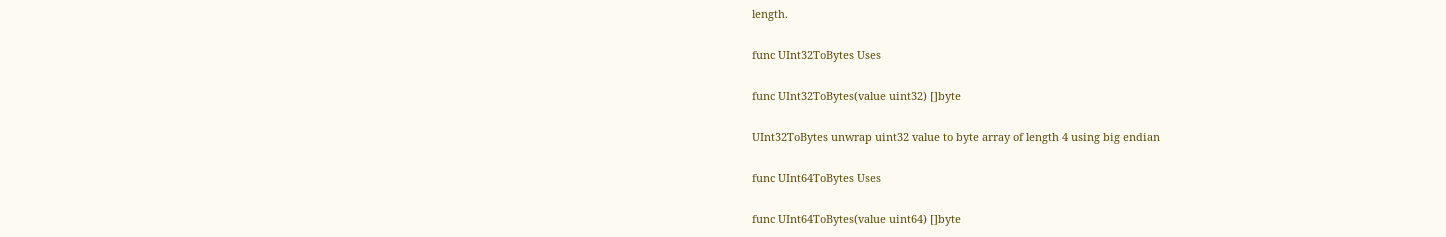length.

func UInt32ToBytes Uses

func UInt32ToBytes(value uint32) []byte

UInt32ToBytes unwrap uint32 value to byte array of length 4 using big endian

func UInt64ToBytes Uses

func UInt64ToBytes(value uint64) []byte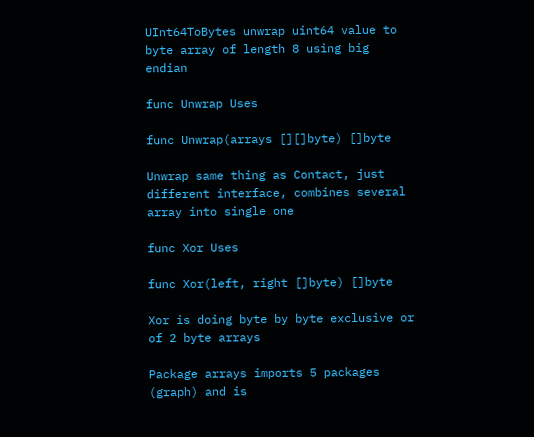UInt64ToBytes unwrap uint64 value to byte array of length 8 using big endian

func Unwrap Uses

func Unwrap(arrays [][]byte) []byte

Unwrap same thing as Contact, just different interface, combines several array into single one

func Xor Uses

func Xor(left, right []byte) []byte

Xor is doing byte by byte exclusive or of 2 byte arrays

Package arrays imports 5 packages (graph) and is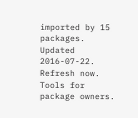imported by 15 packages. Updated 2016-07-22. Refresh now. Tools for package owners.